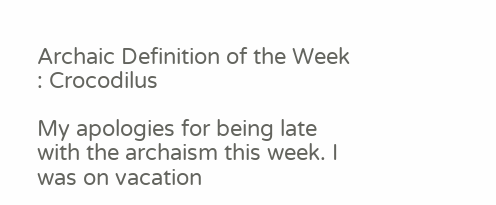Archaic Definition of the Week : Crocodilus

My apologies for being late with the archaism this week. I was on vacation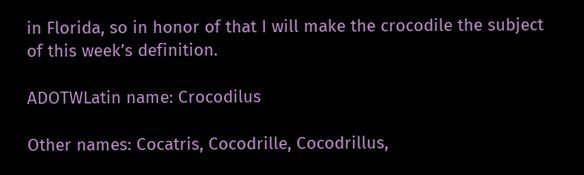in Florida, so in honor of that I will make the crocodile the subject of this week’s definition.

ADOTWLatin name: Crocodilus

Other names: Cocatris, Cocodrille, Cocodrillus,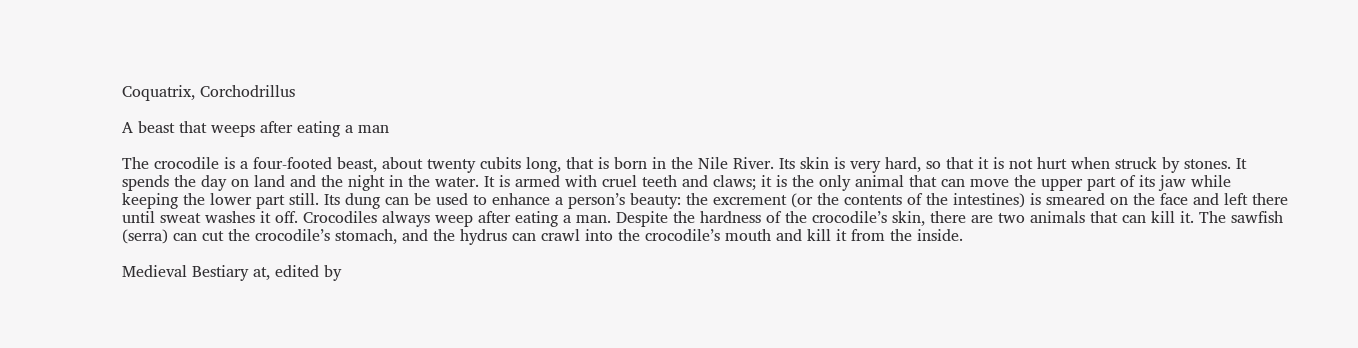Coquatrix, Corchodrillus

A beast that weeps after eating a man

The crocodile is a four-footed beast, about twenty cubits long, that is born in the Nile River. Its skin is very hard, so that it is not hurt when struck by stones. It spends the day on land and the night in the water. It is armed with cruel teeth and claws; it is the only animal that can move the upper part of its jaw while keeping the lower part still. Its dung can be used to enhance a person’s beauty: the excrement (or the contents of the intestines) is smeared on the face and left there until sweat washes it off. Crocodiles always weep after eating a man. Despite the hardness of the crocodile’s skin, there are two animals that can kill it. The sawfish (serra) can cut the crocodile’s stomach, and the hydrus can crawl into the crocodile’s mouth and kill it from the inside.

Medieval Bestiary at, edited by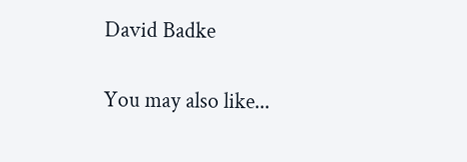David Badke

You may also like...